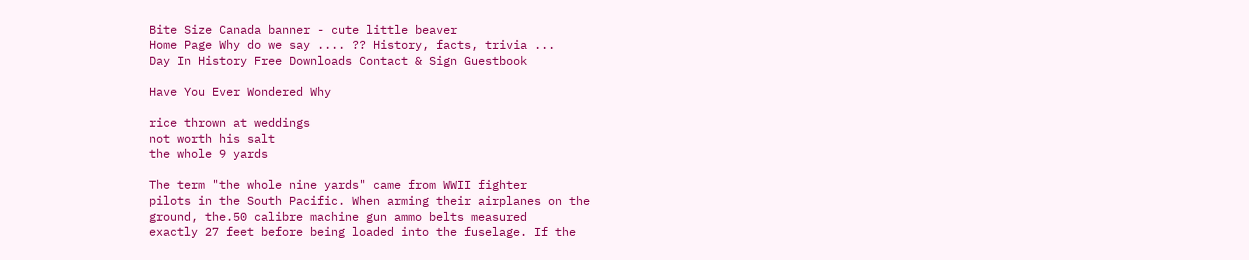Bite Size Canada banner - cute little beaver
Home Page Why do we say .... ?? History, facts, trivia ...
Day In History Free Downloads Contact & Sign Guestbook

Have You Ever Wondered Why

rice thrown at weddings
not worth his salt
the whole 9 yards

The term "the whole nine yards" came from WWII fighter
pilots in the South Pacific. When arming their airplanes on the
ground, the.50 calibre machine gun ammo belts measured
exactly 27 feet before being loaded into the fuselage. If the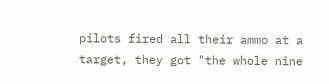pilots fired all their ammo at a target, they got "the whole nine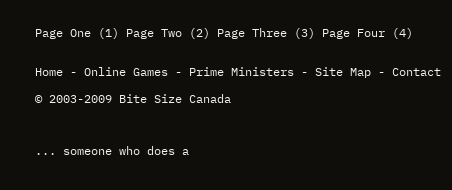Page One (1) Page Two (2) Page Three (3) Page Four (4)


Home - Online Games - Prime Ministers - Site Map - Contact

© 2003-2009 Bite Size Canada



... someone who does a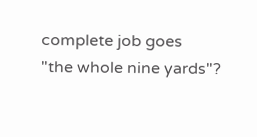complete job goes
"the whole nine yards"?